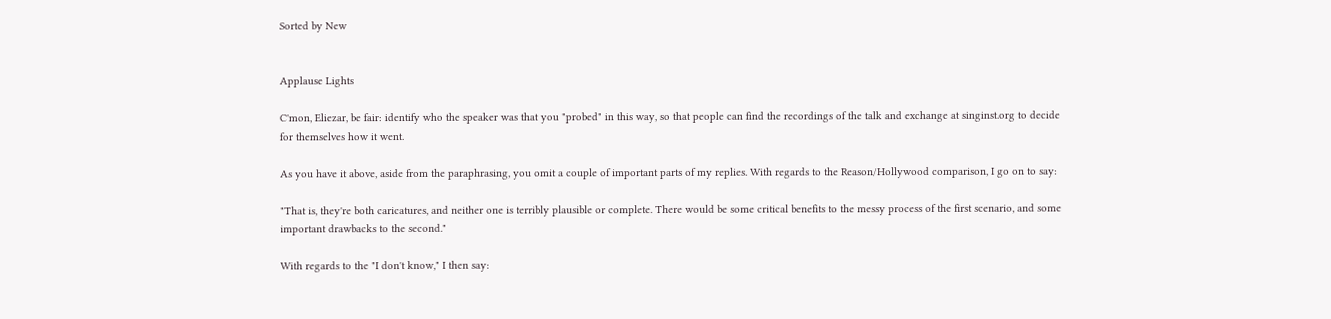Sorted by New


Applause Lights

C'mon, Eliezar, be fair: identify who the speaker was that you "probed" in this way, so that people can find the recordings of the talk and exchange at singinst.org to decide for themselves how it went.

As you have it above, aside from the paraphrasing, you omit a couple of important parts of my replies. With regards to the Reason/Hollywood comparison, I go on to say:

"That is, they're both caricatures, and neither one is terribly plausible or complete. There would be some critical benefits to the messy process of the first scenario, and some important drawbacks to the second."

With regards to the "I don't know," I then say: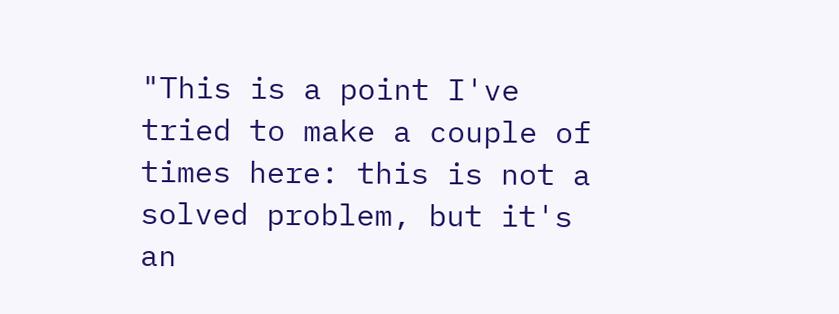"This is a point I've tried to make a couple of times here: this is not a solved problem, but it's an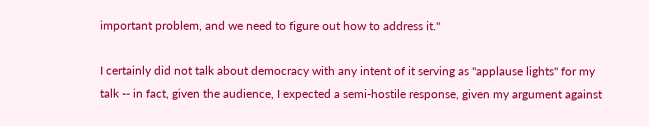important problem, and we need to figure out how to address it."

I certainly did not talk about democracy with any intent of it serving as "applause lights" for my talk -- in fact, given the audience, I expected a semi-hostile response, given my argument against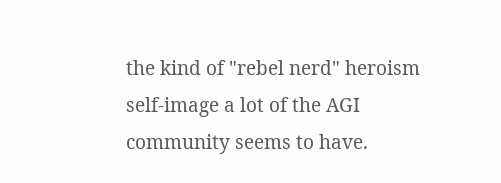the kind of "rebel nerd" heroism self-image a lot of the AGI community seems to have.